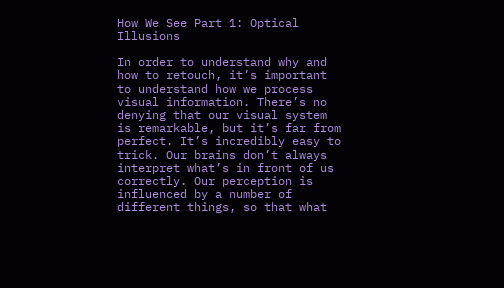How We See Part 1: Optical Illusions

In order to understand why and how to retouch, it’s important to understand how we process visual information. There’s no denying that our visual system is remarkable, but it’s far from perfect. It’s incredibly easy to trick. Our brains don’t always interpret what’s in front of us correctly. Our perception is influenced by a number of different things, so that what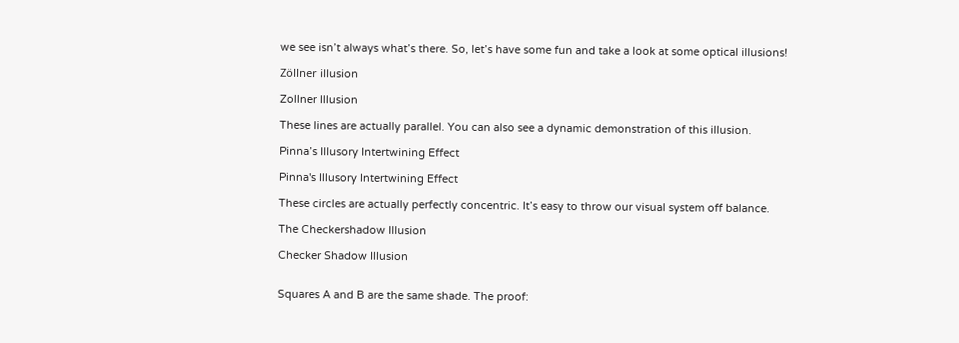we see isn’t always what’s there. So, let’s have some fun and take a look at some optical illusions!

Zöllner illusion

Zollner Illusion

These lines are actually parallel. You can also see a dynamic demonstration of this illusion.

Pinna’s Illusory Intertwining Effect

Pinna's Illusory Intertwining Effect

These circles are actually perfectly concentric. It’s easy to throw our visual system off balance.

The Checkershadow Illusion

Checker Shadow Illusion


Squares A and B are the same shade. The proof: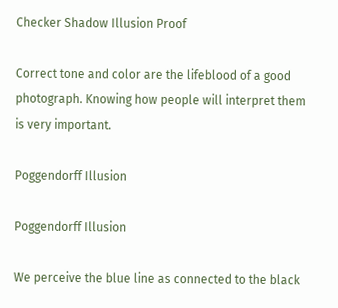Checker Shadow Illusion Proof

Correct tone and color are the lifeblood of a good photograph. Knowing how people will interpret them is very important.

Poggendorff Illusion

Poggendorff Illusion

We perceive the blue line as connected to the black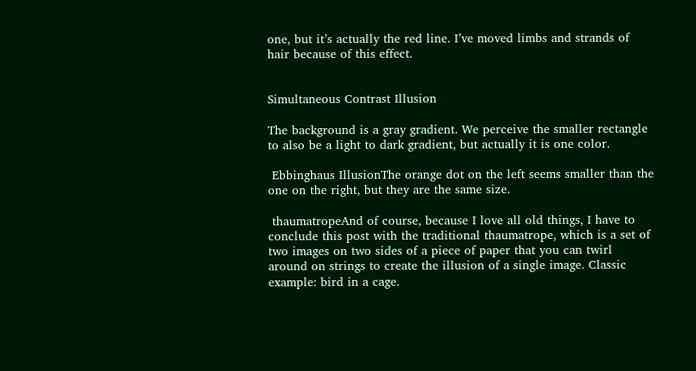one, but it’s actually the red line. I’ve moved limbs and strands of hair because of this effect.


Simultaneous Contrast Illusion

The background is a gray gradient. We perceive the smaller rectangle to also be a light to dark gradient, but actually it is one color.

 Ebbinghaus IllusionThe orange dot on the left seems smaller than the one on the right, but they are the same size.

 thaumatropeAnd of course, because I love all old things, I have to conclude this post with the traditional thaumatrope, which is a set of two images on two sides of a piece of paper that you can twirl around on strings to create the illusion of a single image. Classic example: bird in a cage.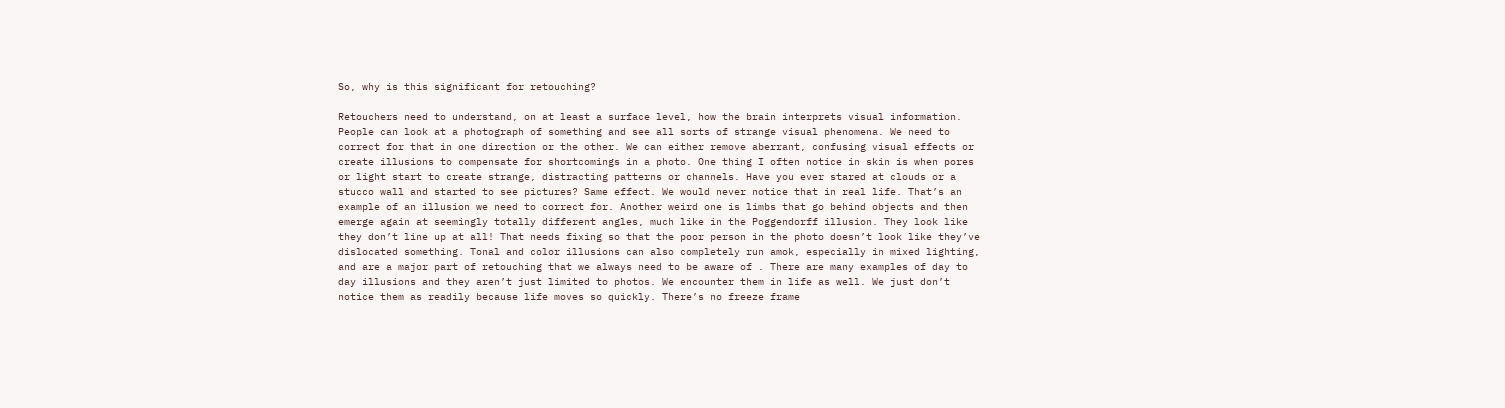So, why is this significant for retouching?

Retouchers need to understand, on at least a surface level, how the brain interprets visual information. People can look at a photograph of something and see all sorts of strange visual phenomena. We need to correct for that in one direction or the other. We can either remove aberrant, confusing visual effects or create illusions to compensate for shortcomings in a photo. One thing I often notice in skin is when pores or light start to create strange, distracting patterns or channels. Have you ever stared at clouds or a stucco wall and started to see pictures? Same effect. We would never notice that in real life. That’s an example of an illusion we need to correct for. Another weird one is limbs that go behind objects and then emerge again at seemingly totally different angles, much like in the Poggendorff illusion. They look like they don’t line up at all! That needs fixing so that the poor person in the photo doesn’t look like they’ve dislocated something. Tonal and color illusions can also completely run amok, especially in mixed lighting, and are a major part of retouching that we always need to be aware of . There are many examples of day to day illusions and they aren’t just limited to photos. We encounter them in life as well. We just don’t notice them as readily because life moves so quickly. There’s no freeze frame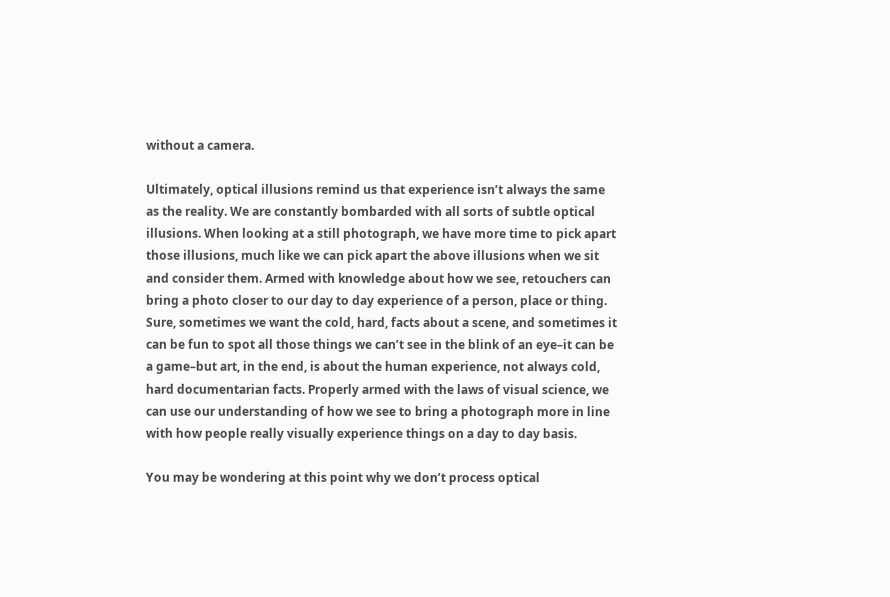without a camera.

Ultimately, optical illusions remind us that experience isn’t always the same as the reality. We are constantly bombarded with all sorts of subtle optical illusions. When looking at a still photograph, we have more time to pick apart those illusions, much like we can pick apart the above illusions when we sit and consider them. Armed with knowledge about how we see, retouchers can bring a photo closer to our day to day experience of a person, place or thing. Sure, sometimes we want the cold, hard, facts about a scene, and sometimes it can be fun to spot all those things we can’t see in the blink of an eye–it can be a game–but art, in the end, is about the human experience, not always cold, hard documentarian facts. Properly armed with the laws of visual science, we can use our understanding of how we see to bring a photograph more in line with how people really visually experience things on a day to day basis.

You may be wondering at this point why we don’t process optical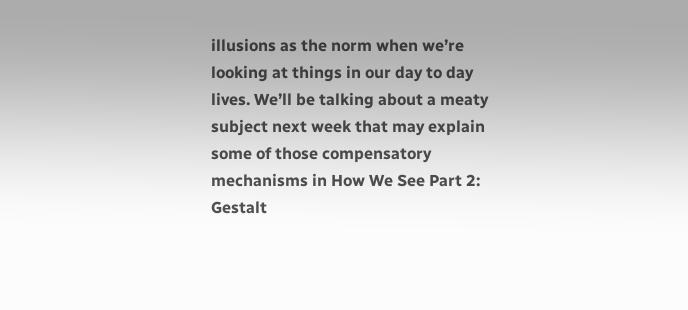illusions as the norm when we’re looking at things in our day to day lives. We’ll be talking about a meaty subject next week that may explain some of those compensatory mechanisms in How We See Part 2: Gestalt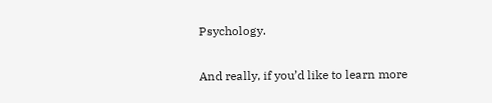Psychology.

And really, if you’d like to learn more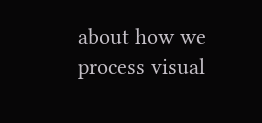about how we process visual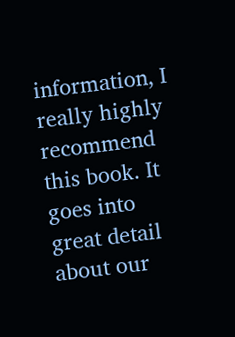information, I really highly recommend this book. It goes into great detail about our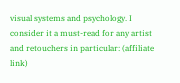visual systems and psychology. I consider it a must-read for any artist and retouchers in particular: (affiliate link)